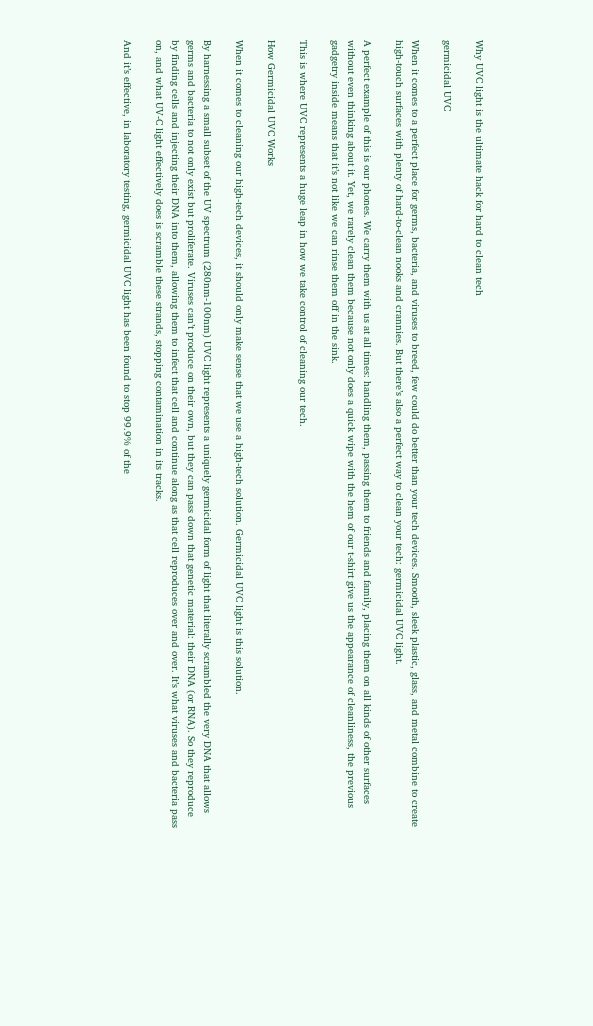Why UVC light is the ultimate hack for hard to clean tech

germicidal UVC

When it comes to a perfect place for germs, bacteria, and viruses to breed, few could do better than your tech devices. Smooth, sleek plastic, glass, and metal combine to create high-touch surfaces with plenty of hard-to-clean nooks and crannies. But there’s also a perfect way to clean your tech: germicidal UVC light.

A perfect example of this is our phones. We carry them with us at all times: handling them, passing them to friends and family, placing them on all kinds of other surfaces without even thinking about it. Yet, we rarely clean them because not only does a quick wipe with the hem of our t-shirt give us the appearance of cleanliness, the previous gadgetry inside means that it’s not like we can rinse them off in the sink.

This is where UVC represents a huge leap in how we take control of cleaning our tech.

How Germicidal UVC Works

When it comes to cleaning our high-tech devices, it should only make sense that we use a high-tech solution. Germicidal UVC light is this solution.

By harnessing a small subset of the UV spectrum (280nm-100nm) UVC light represents a uniquely germicidal form of light that literally scrambled the very DNA that allows germs and bacteria to not only exist but proliferate. Viruses can’t produce on their own, but they can pass down that genetic material: their DNA (or RNA). So they reproduce by finding cells and injecting their DNA into them, allowing them to infect that cell and continue along as that cell reproduces over and over. It’s what viruses and bacteria pass on, and what UV-C light effectively does is scramble these strands, stopping contamination in its tracks.

And it’s effective, in laboratory testing, germicidal UVC light has been found to stop 99.9% of the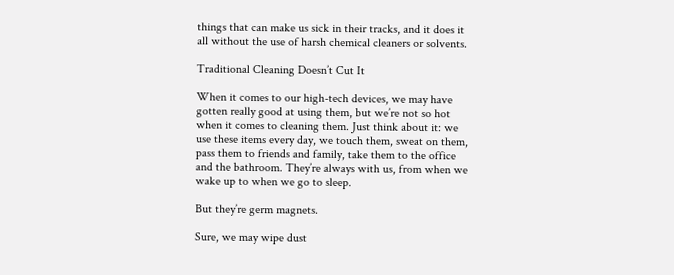things that can make us sick in their tracks, and it does it all without the use of harsh chemical cleaners or solvents.

Traditional Cleaning Doesn’t Cut It

When it comes to our high-tech devices, we may have gotten really good at using them, but we’re not so hot when it comes to cleaning them. Just think about it: we use these items every day, we touch them, sweat on them, pass them to friends and family, take them to the office and the bathroom. They’re always with us, from when we wake up to when we go to sleep.

But they’re germ magnets.

Sure, we may wipe dust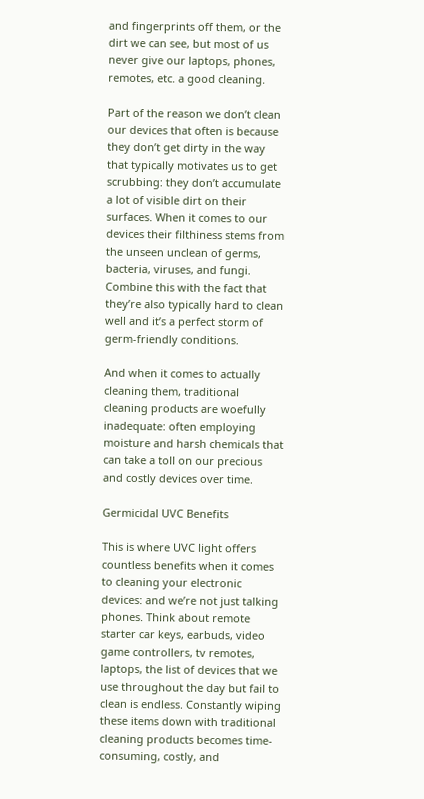and fingerprints off them, or the dirt we can see, but most of us never give our laptops, phones, remotes, etc. a good cleaning.

Part of the reason we don’t clean our devices that often is because they don’t get dirty in the way that typically motivates us to get scrubbing: they don’t accumulate a lot of visible dirt on their surfaces. When it comes to our devices their filthiness stems from the unseen unclean of germs, bacteria, viruses, and fungi. Combine this with the fact that they’re also typically hard to clean well and it’s a perfect storm of germ-friendly conditions.

And when it comes to actually cleaning them, traditional cleaning products are woefully inadequate: often employing moisture and harsh chemicals that can take a toll on our precious and costly devices over time.

Germicidal UVC Benefits

This is where UVC light offers countless benefits when it comes to cleaning your electronic devices: and we’re not just talking phones. Think about remote starter car keys, earbuds, video game controllers, tv remotes, laptops, the list of devices that we use throughout the day but fail to clean is endless. Constantly wiping these items down with traditional cleaning products becomes time-consuming, costly, and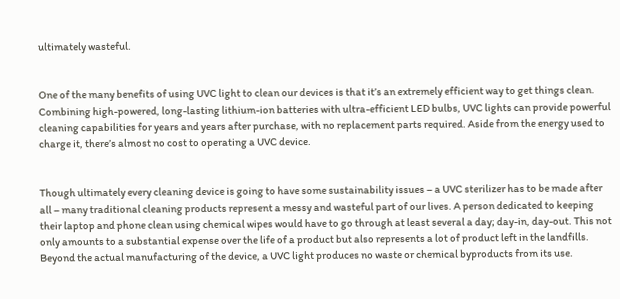ultimately wasteful.


One of the many benefits of using UVC light to clean our devices is that it’s an extremely efficient way to get things clean. Combining high-powered, long-lasting lithium-ion batteries with ultra-efficient LED bulbs, UVC lights can provide powerful cleaning capabilities for years and years after purchase, with no replacement parts required. Aside from the energy used to charge it, there’s almost no cost to operating a UVC device.


Though ultimately every cleaning device is going to have some sustainability issues – a UVC sterilizer has to be made after all – many traditional cleaning products represent a messy and wasteful part of our lives. A person dedicated to keeping their laptop and phone clean using chemical wipes would have to go through at least several a day; day-in, day-out. This not only amounts to a substantial expense over the life of a product but also represents a lot of product left in the landfills. Beyond the actual manufacturing of the device, a UVC light produces no waste or chemical byproducts from its use.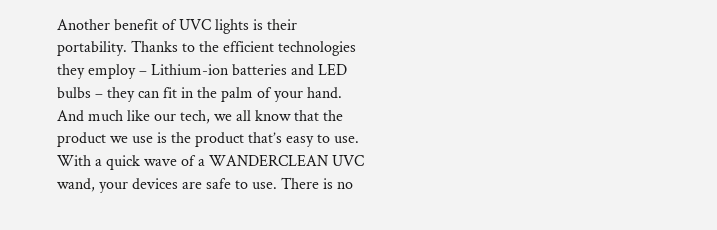Another benefit of UVC lights is their portability. Thanks to the efficient technologies they employ – Lithium-ion batteries and LED bulbs – they can fit in the palm of your hand. And much like our tech, we all know that the product we use is the product that’s easy to use. With a quick wave of a WANDERCLEAN UVC wand, your devices are safe to use. There is no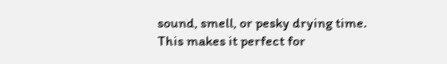sound, smell, or pesky drying time. This makes it perfect for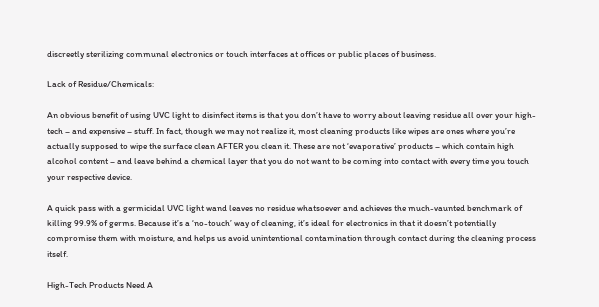discreetly sterilizing communal electronics or touch interfaces at offices or public places of business.

Lack of Residue/Chemicals:

An obvious benefit of using UVC light to disinfect items is that you don’t have to worry about leaving residue all over your high-tech – and expensive – stuff. In fact, though we may not realize it, most cleaning products like wipes are ones where you’re actually supposed to wipe the surface clean AFTER you clean it. These are not ‘evaporative’ products – which contain high alcohol content – and leave behind a chemical layer that you do not want to be coming into contact with every time you touch your respective device.

A quick pass with a germicidal UVC light wand leaves no residue whatsoever and achieves the much-vaunted benchmark of killing 99.9% of germs. Because it’s a ‘no-touch’ way of cleaning, it’s ideal for electronics in that it doesn’t potentially compromise them with moisture, and helps us avoid unintentional contamination through contact during the cleaning process itself.

High-Tech Products Need A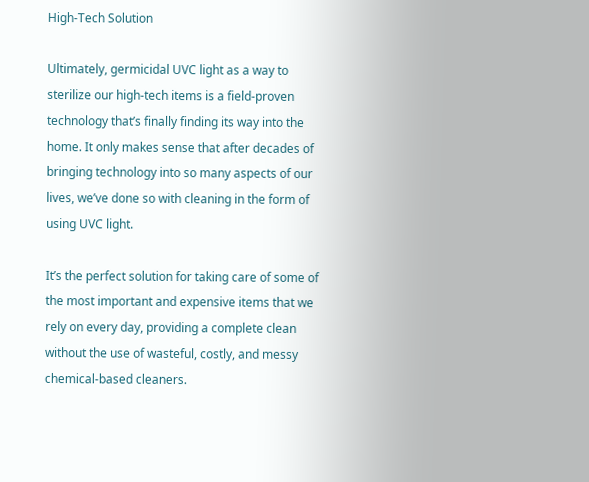High-Tech Solution

Ultimately, germicidal UVC light as a way to sterilize our high-tech items is a field-proven technology that’s finally finding its way into the home. It only makes sense that after decades of bringing technology into so many aspects of our lives, we’ve done so with cleaning in the form of using UVC light.

It’s the perfect solution for taking care of some of the most important and expensive items that we rely on every day, providing a complete clean without the use of wasteful, costly, and messy chemical-based cleaners.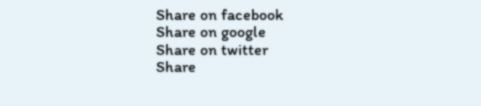Share on facebook
Share on google
Share on twitter
Share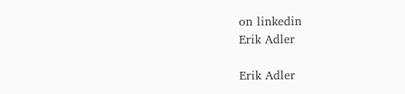on linkedin
Erik Adler

Erik Adler